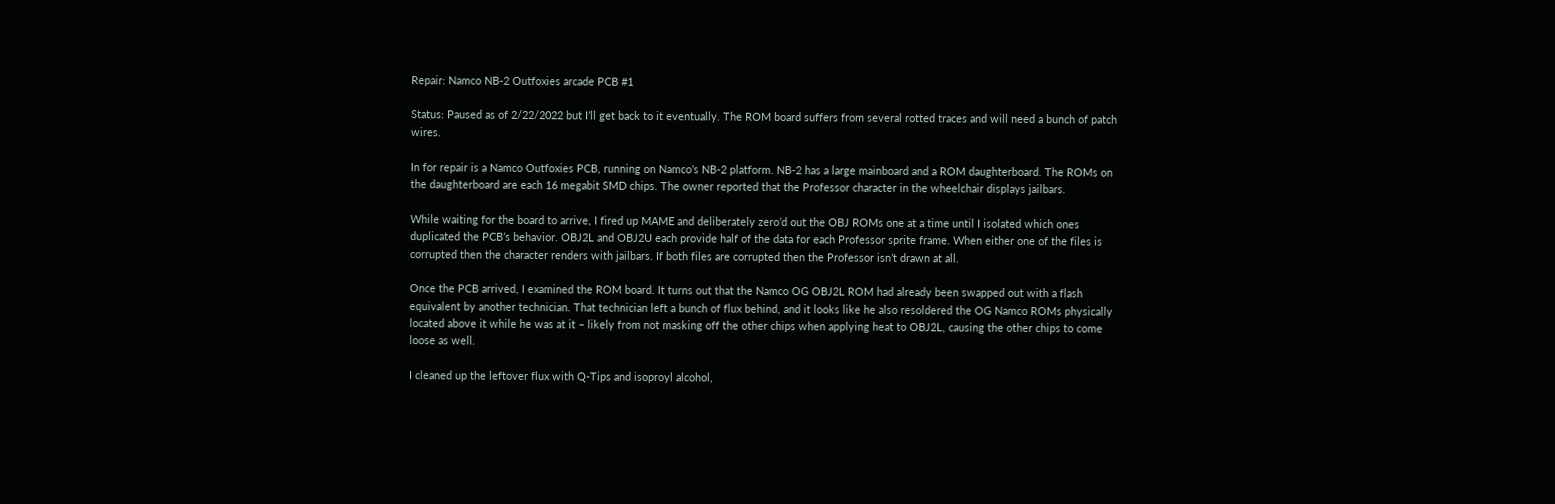Repair: Namco NB-2 Outfoxies arcade PCB #1

Status: Paused as of 2/22/2022 but I’ll get back to it eventually. The ROM board suffers from several rotted traces and will need a bunch of patch wires.

In for repair is a Namco Outfoxies PCB, running on Namco’s NB-2 platform. NB-2 has a large mainboard and a ROM daughterboard. The ROMs on the daughterboard are each 16 megabit SMD chips. The owner reported that the Professor character in the wheelchair displays jailbars.

While waiting for the board to arrive, I fired up MAME and deliberately zero’d out the OBJ ROMs one at a time until I isolated which ones duplicated the PCB’s behavior. OBJ2L and OBJ2U each provide half of the data for each Professor sprite frame. When either one of the files is corrupted then the character renders with jailbars. If both files are corrupted then the Professor isn’t drawn at all.

Once the PCB arrived, I examined the ROM board. It turns out that the Namco OG OBJ2L ROM had already been swapped out with a flash equivalent by another technician. That technician left a bunch of flux behind, and it looks like he also resoldered the OG Namco ROMs physically located above it while he was at it – likely from not masking off the other chips when applying heat to OBJ2L, causing the other chips to come loose as well.

I cleaned up the leftover flux with Q-Tips and isoproyl alcohol,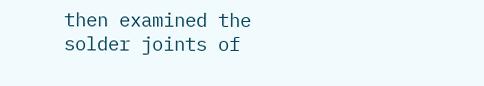then examined the solder joints of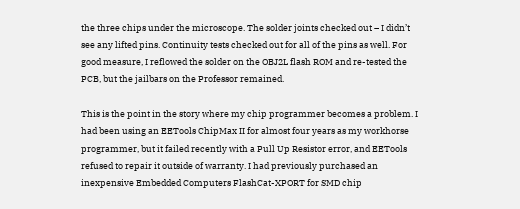the three chips under the microscope. The solder joints checked out – I didn’t see any lifted pins. Continuity tests checked out for all of the pins as well. For good measure, I reflowed the solder on the OBJ2L flash ROM and re-tested the PCB, but the jailbars on the Professor remained.

This is the point in the story where my chip programmer becomes a problem. I had been using an EETools ChipMax II for almost four years as my workhorse programmer, but it failed recently with a Pull Up Resistor error, and EETools refused to repair it outside of warranty. I had previously purchased an inexpensive Embedded Computers FlashCat-XPORT for SMD chip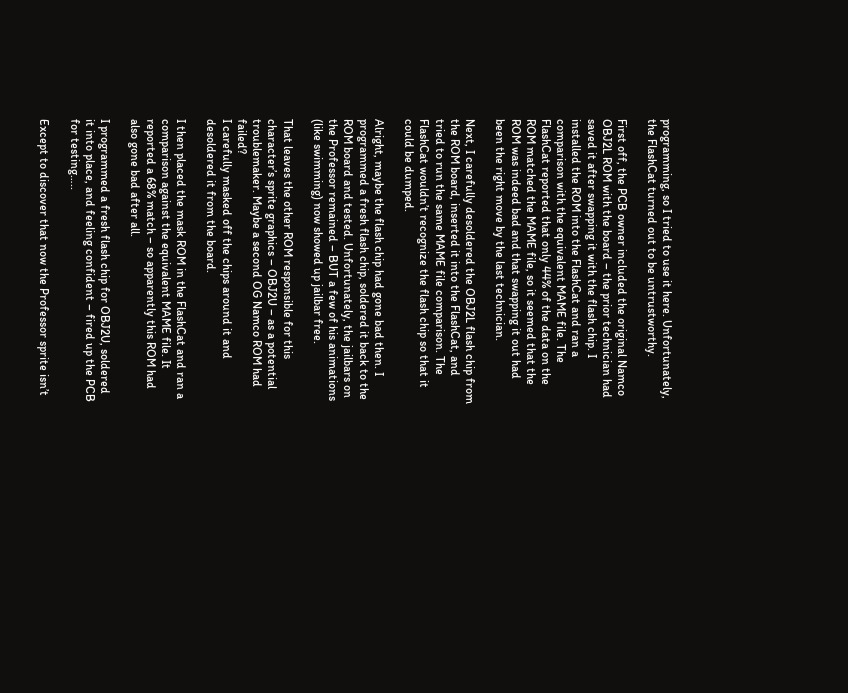programming, so I tried to use it here. Unfortunately, the FlashCat turned out to be untrustworthy.

First off, the PCB owner included the original Namco OBJ2L ROM with the board – the prior technician had saved it after swapping it with the flash chip. I installed the ROM into the FlashCat and ran a comparison with the equivalent MAME file. The FlashCat reported that only 44% of the data on the ROM matched the MAME file, so it seemed that the ROM was indeed bad and that swapping it out had been the right move by the last technician.

Next, I carefully desoldered the OBJ2L flash chip from the ROM board, inserted it into the FlashCat, and tried to run the same MAME file comparison. The FlashCat wouldn’t recognize the flash chip so that it could be dumped.

Alright, maybe the flash chip had gone bad then. I programmed a fresh flash chip, soldered it back to the ROM board and tested. Unfortunately, the jailbars on the Professor remained – BUT a few of his animations (like swimming) now showed up jailbar free.

That leaves the other ROM responsible for this character’s sprite graphics – OBJ2U – as a potential troublemaker. Maybe a second OG Namco ROM had failed?
I carefully masked off the chips around it and desoldered it from the board.

I then placed the mask ROM in the FlashCat and ran a comparison against the equivalent MAME file. It reported a 68% match – so apparently this ROM had also gone bad after all.

I programmed a fresh flash chip for OBJ2U, soldered it into place, and feeling confident – fired up the PCB for testing…..

Except to discover that now the Professor sprite isn’t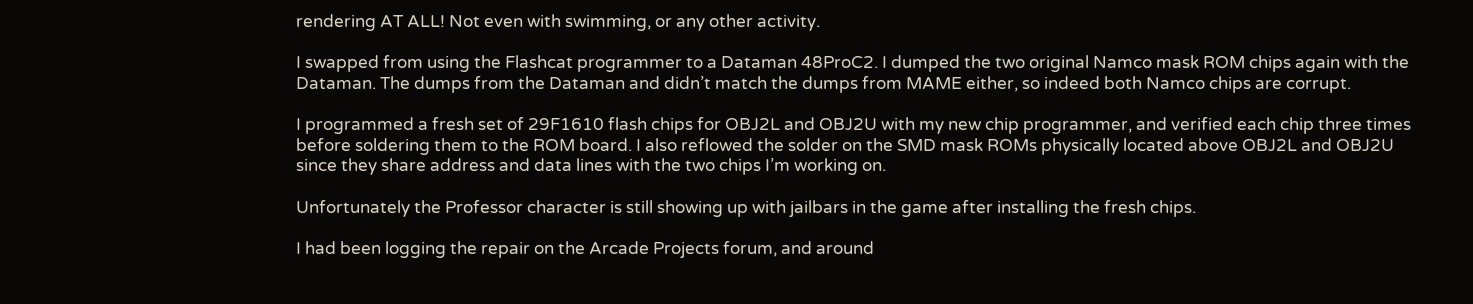rendering AT ALL! Not even with swimming, or any other activity.

I swapped from using the Flashcat programmer to a Dataman 48ProC2. I dumped the two original Namco mask ROM chips again with the Dataman. The dumps from the Dataman and didn’t match the dumps from MAME either, so indeed both Namco chips are corrupt.

I programmed a fresh set of 29F1610 flash chips for OBJ2L and OBJ2U with my new chip programmer, and verified each chip three times before soldering them to the ROM board. I also reflowed the solder on the SMD mask ROMs physically located above OBJ2L and OBJ2U since they share address and data lines with the two chips I’m working on.

Unfortunately the Professor character is still showing up with jailbars in the game after installing the fresh chips.

I had been logging the repair on the Arcade Projects forum, and around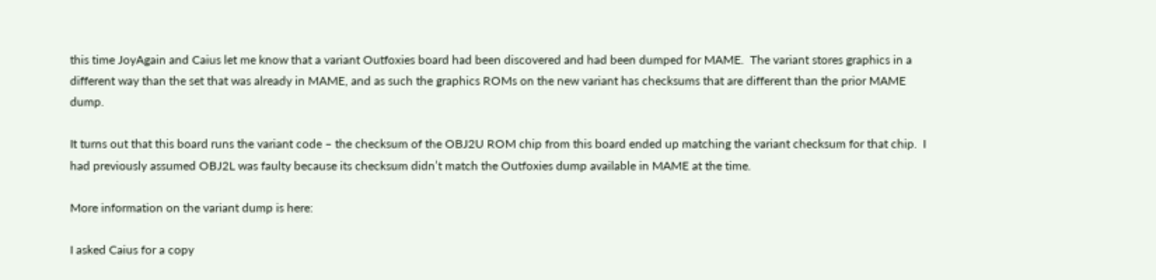this time JoyAgain and Caius let me know that a variant Outfoxies board had been discovered and had been dumped for MAME.  The variant stores graphics in a different way than the set that was already in MAME, and as such the graphics ROMs on the new variant has checksums that are different than the prior MAME dump.

It turns out that this board runs the variant code – the checksum of the OBJ2U ROM chip from this board ended up matching the variant checksum for that chip.  I had previously assumed OBJ2L was faulty because its checksum didn’t match the Outfoxies dump available in MAME at the time.

More information on the variant dump is here:

I asked Caius for a copy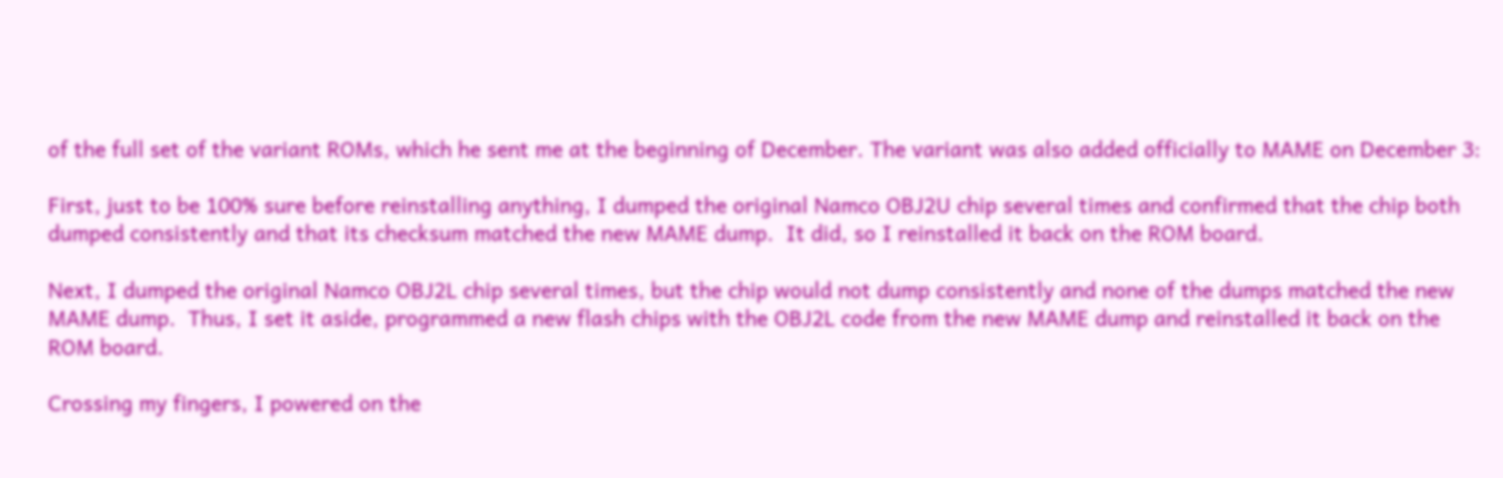of the full set of the variant ROMs, which he sent me at the beginning of December. The variant was also added officially to MAME on December 3:

First, just to be 100% sure before reinstalling anything, I dumped the original Namco OBJ2U chip several times and confirmed that the chip both dumped consistently and that its checksum matched the new MAME dump.  It did, so I reinstalled it back on the ROM board.

Next, I dumped the original Namco OBJ2L chip several times, but the chip would not dump consistently and none of the dumps matched the new MAME dump.  Thus, I set it aside, programmed a new flash chips with the OBJ2L code from the new MAME dump and reinstalled it back on the ROM board.

Crossing my fingers, I powered on the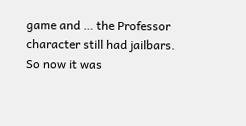game and … the Professor character still had jailbars.  So now it was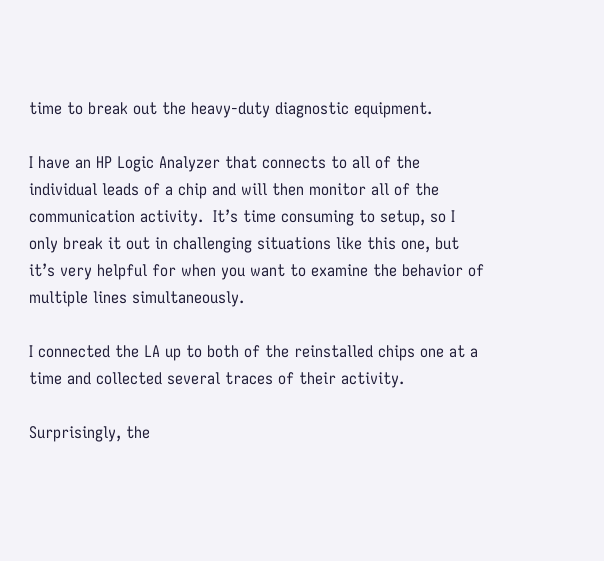time to break out the heavy-duty diagnostic equipment.

I have an HP Logic Analyzer that connects to all of the individual leads of a chip and will then monitor all of the communication activity.  It’s time consuming to setup, so I only break it out in challenging situations like this one, but it’s very helpful for when you want to examine the behavior of multiple lines simultaneously.

I connected the LA up to both of the reinstalled chips one at a time and collected several traces of their activity.

Surprisingly, the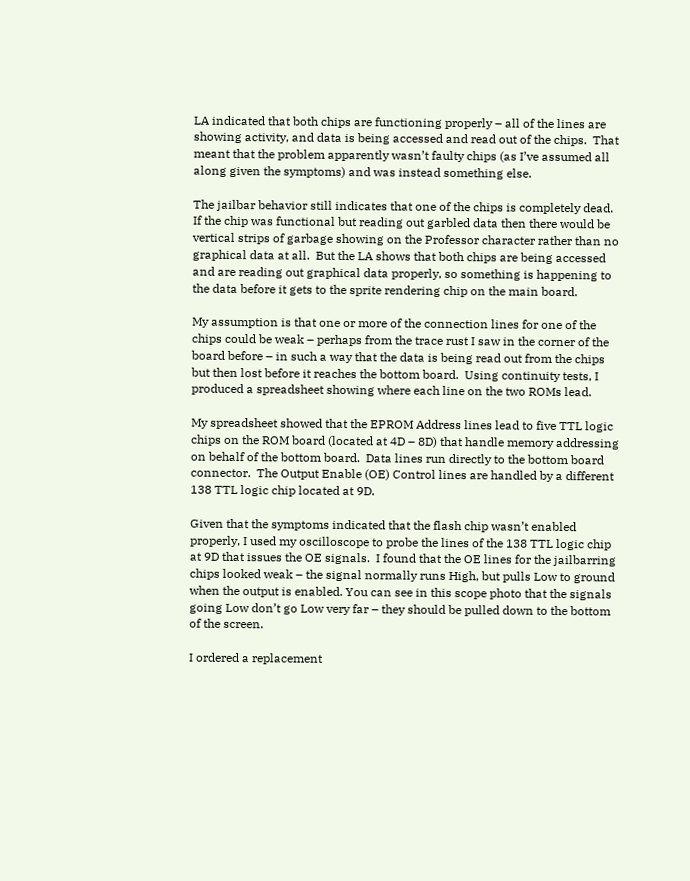LA indicated that both chips are functioning properly – all of the lines are showing activity, and data is being accessed and read out of the chips.  That meant that the problem apparently wasn’t faulty chips (as I’ve assumed all along given the symptoms) and was instead something else.

The jailbar behavior still indicates that one of the chips is completely dead.  If the chip was functional but reading out garbled data then there would be vertical strips of garbage showing on the Professor character rather than no graphical data at all.  But the LA shows that both chips are being accessed and are reading out graphical data properly, so something is happening to the data before it gets to the sprite rendering chip on the main board.

My assumption is that one or more of the connection lines for one of the chips could be weak – perhaps from the trace rust I saw in the corner of the board before – in such a way that the data is being read out from the chips but then lost before it reaches the bottom board.  Using continuity tests, I produced a spreadsheet showing where each line on the two ROMs lead.

My spreadsheet showed that the EPROM Address lines lead to five TTL logic chips on the ROM board (located at 4D – 8D) that handle memory addressing on behalf of the bottom board.  Data lines run directly to the bottom board connector.  The Output Enable (OE) Control lines are handled by a different 138 TTL logic chip located at 9D.

Given that the symptoms indicated that the flash chip wasn’t enabled properly, I used my oscilloscope to probe the lines of the 138 TTL logic chip at 9D that issues the OE signals.  I found that the OE lines for the jailbarring chips looked weak – the signal normally runs High, but pulls Low to ground when the output is enabled. You can see in this scope photo that the signals going Low don’t go Low very far – they should be pulled down to the bottom of the screen.

I ordered a replacement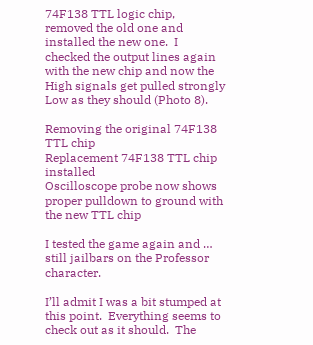74F138 TTL logic chip, removed the old one and installed the new one.  I checked the output lines again with the new chip and now the High signals get pulled strongly Low as they should (Photo 8).

Removing the original 74F138 TTL chip
Replacement 74F138 TTL chip installed
Oscilloscope probe now shows proper pulldown to ground with the new TTL chip

I tested the game again and … still jailbars on the Professor character.

I’ll admit I was a bit stumped at this point.  Everything seems to check out as it should.  The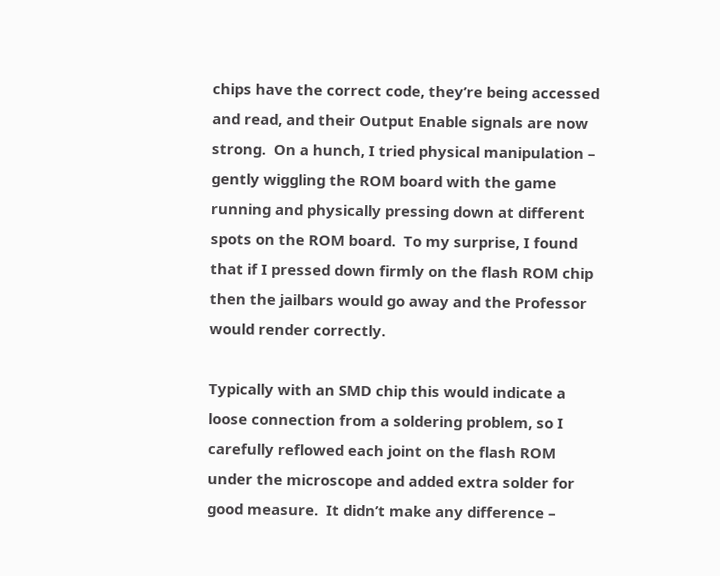chips have the correct code, they’re being accessed and read, and their Output Enable signals are now strong.  On a hunch, I tried physical manipulation – gently wiggling the ROM board with the game running and physically pressing down at different spots on the ROM board.  To my surprise, I found that if I pressed down firmly on the flash ROM chip then the jailbars would go away and the Professor would render correctly.

Typically with an SMD chip this would indicate a loose connection from a soldering problem, so I carefully reflowed each joint on the flash ROM under the microscope and added extra solder for good measure.  It didn’t make any difference –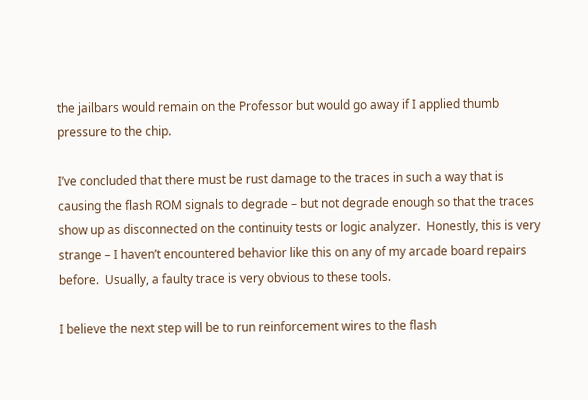the jailbars would remain on the Professor but would go away if I applied thumb pressure to the chip.

I’ve concluded that there must be rust damage to the traces in such a way that is causing the flash ROM signals to degrade – but not degrade enough so that the traces show up as disconnected on the continuity tests or logic analyzer.  Honestly, this is very strange – I haven’t encountered behavior like this on any of my arcade board repairs before.  Usually, a faulty trace is very obvious to these tools.

I believe the next step will be to run reinforcement wires to the flash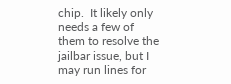chip.  It likely only needs a few of them to resolve the jailbar issue, but I may run lines for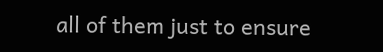all of them just to ensure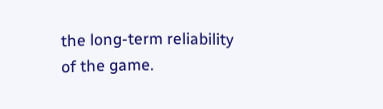the long-term reliability of the game.